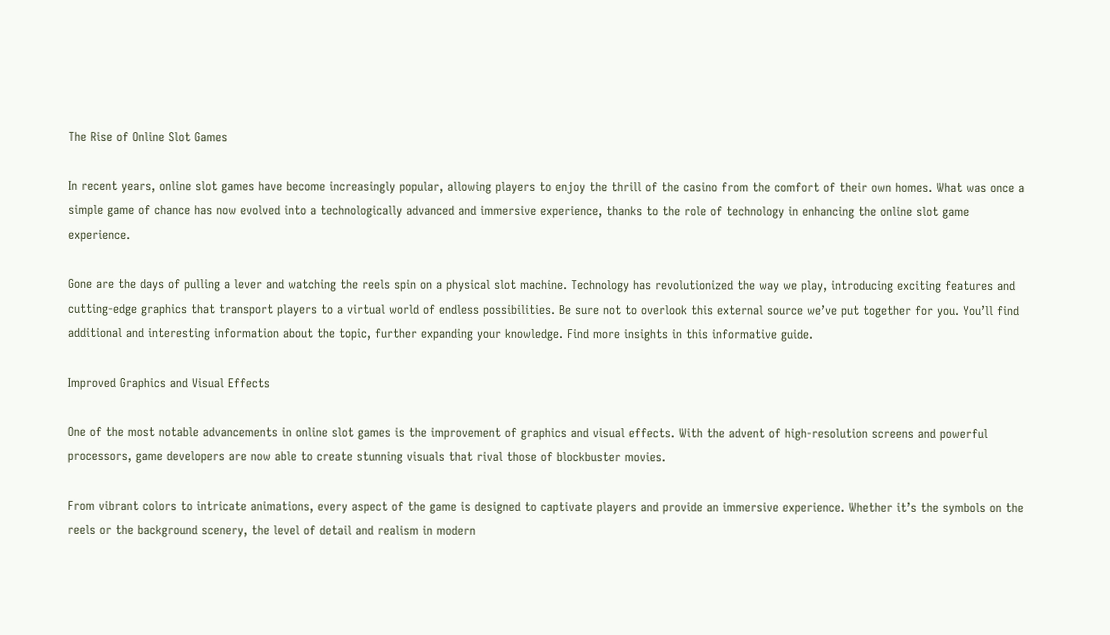The Rise of Online Slot Games

In recent years, online slot games have become increasingly popular, allowing players to enjoy the thrill of the casino from the comfort of their own homes. What was once a simple game of chance has now evolved into a technologically advanced and immersive experience, thanks to the role of technology in enhancing the online slot game experience.

Gone are the days of pulling a lever and watching the reels spin on a physical slot machine. Technology has revolutionized the way we play, introducing exciting features and cutting-edge graphics that transport players to a virtual world of endless possibilities. Be sure not to overlook this external source we’ve put together for you. You’ll find additional and interesting information about the topic, further expanding your knowledge. Find more insights in this informative guide.

Improved Graphics and Visual Effects

One of the most notable advancements in online slot games is the improvement of graphics and visual effects. With the advent of high-resolution screens and powerful processors, game developers are now able to create stunning visuals that rival those of blockbuster movies.

From vibrant colors to intricate animations, every aspect of the game is designed to captivate players and provide an immersive experience. Whether it’s the symbols on the reels or the background scenery, the level of detail and realism in modern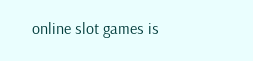online slot games is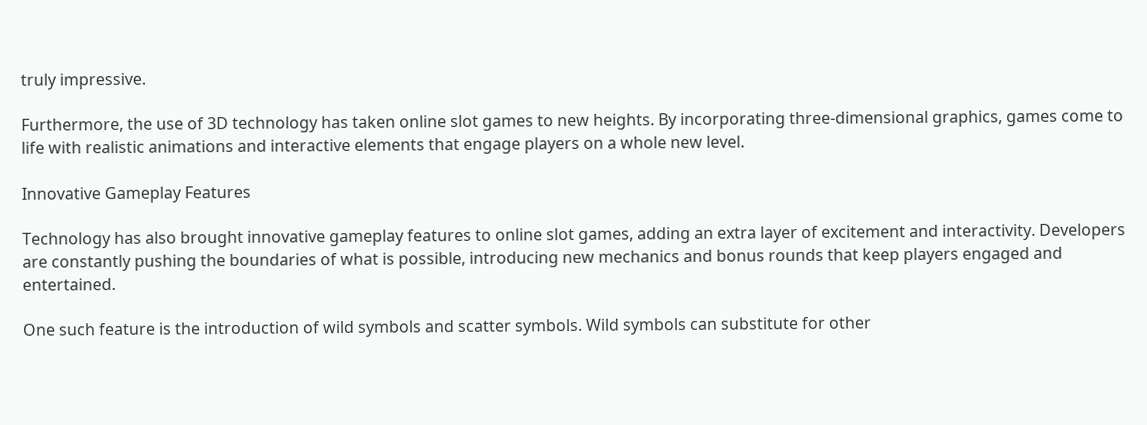truly impressive.

Furthermore, the use of 3D technology has taken online slot games to new heights. By incorporating three-dimensional graphics, games come to life with realistic animations and interactive elements that engage players on a whole new level.

Innovative Gameplay Features

Technology has also brought innovative gameplay features to online slot games, adding an extra layer of excitement and interactivity. Developers are constantly pushing the boundaries of what is possible, introducing new mechanics and bonus rounds that keep players engaged and entertained.

One such feature is the introduction of wild symbols and scatter symbols. Wild symbols can substitute for other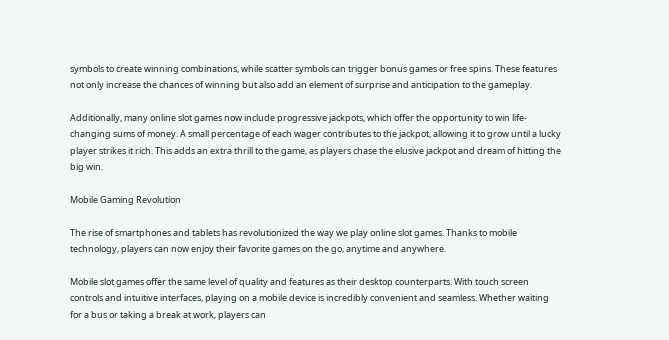symbols to create winning combinations, while scatter symbols can trigger bonus games or free spins. These features not only increase the chances of winning but also add an element of surprise and anticipation to the gameplay.

Additionally, many online slot games now include progressive jackpots, which offer the opportunity to win life-changing sums of money. A small percentage of each wager contributes to the jackpot, allowing it to grow until a lucky player strikes it rich. This adds an extra thrill to the game, as players chase the elusive jackpot and dream of hitting the big win.

Mobile Gaming Revolution

The rise of smartphones and tablets has revolutionized the way we play online slot games. Thanks to mobile technology, players can now enjoy their favorite games on the go, anytime and anywhere.

Mobile slot games offer the same level of quality and features as their desktop counterparts. With touch screen controls and intuitive interfaces, playing on a mobile device is incredibly convenient and seamless. Whether waiting for a bus or taking a break at work, players can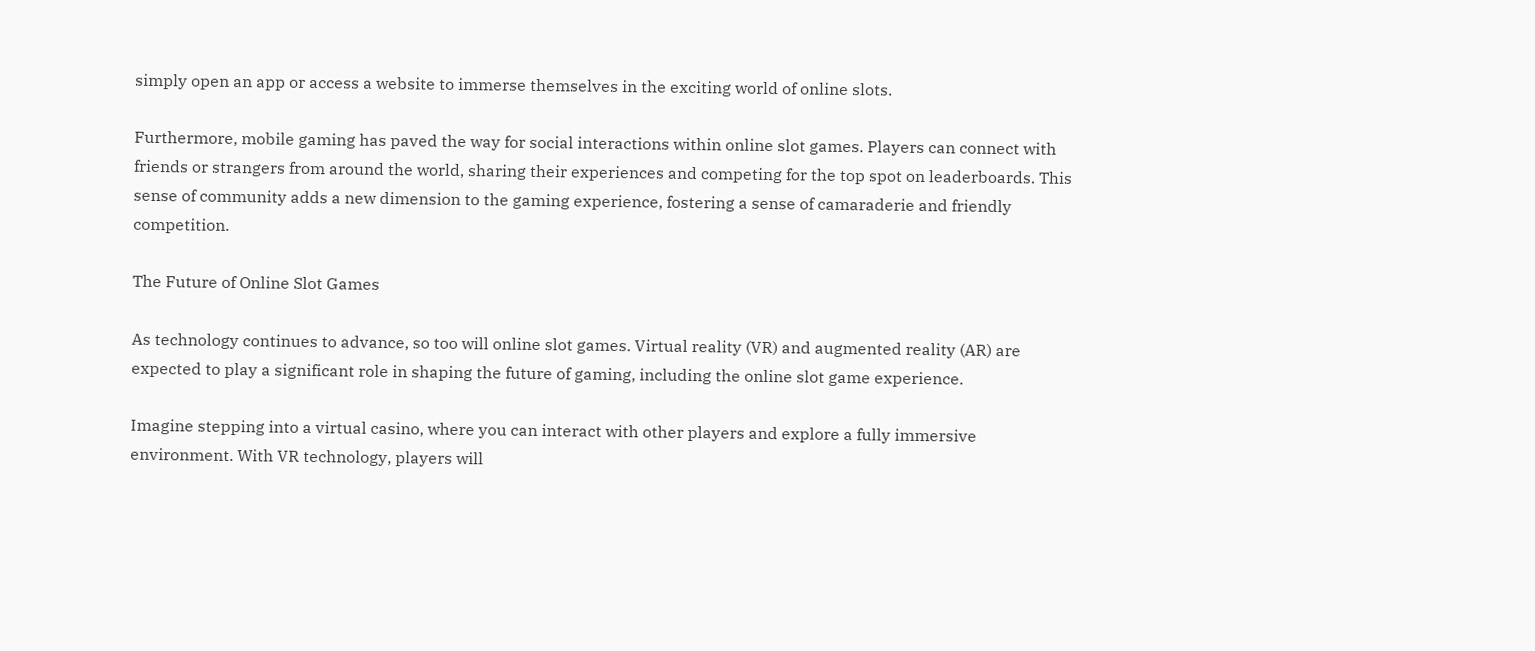simply open an app or access a website to immerse themselves in the exciting world of online slots.

Furthermore, mobile gaming has paved the way for social interactions within online slot games. Players can connect with friends or strangers from around the world, sharing their experiences and competing for the top spot on leaderboards. This sense of community adds a new dimension to the gaming experience, fostering a sense of camaraderie and friendly competition.

The Future of Online Slot Games

As technology continues to advance, so too will online slot games. Virtual reality (VR) and augmented reality (AR) are expected to play a significant role in shaping the future of gaming, including the online slot game experience.

Imagine stepping into a virtual casino, where you can interact with other players and explore a fully immersive environment. With VR technology, players will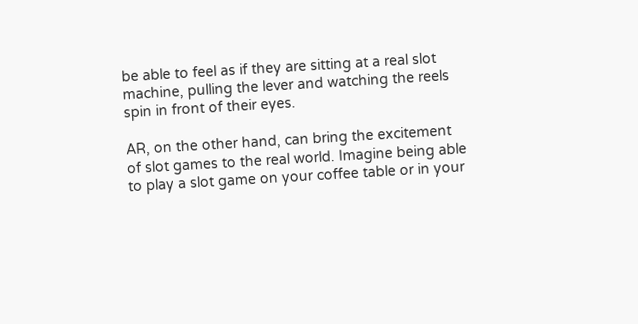be able to feel as if they are sitting at a real slot machine, pulling the lever and watching the reels spin in front of their eyes.

AR, on the other hand, can bring the excitement of slot games to the real world. Imagine being able to play a slot game on your coffee table or in your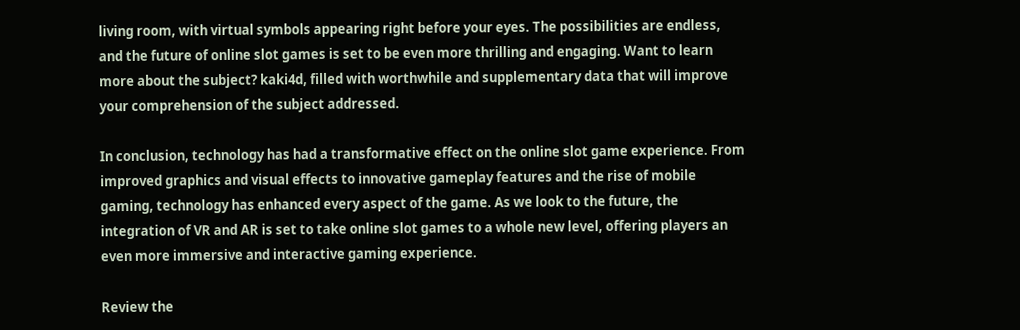living room, with virtual symbols appearing right before your eyes. The possibilities are endless, and the future of online slot games is set to be even more thrilling and engaging. Want to learn more about the subject? kaki4d, filled with worthwhile and supplementary data that will improve your comprehension of the subject addressed.

In conclusion, technology has had a transformative effect on the online slot game experience. From improved graphics and visual effects to innovative gameplay features and the rise of mobile gaming, technology has enhanced every aspect of the game. As we look to the future, the integration of VR and AR is set to take online slot games to a whole new level, offering players an even more immersive and interactive gaming experience.

Review the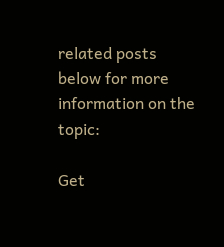related posts below for more information on the topic:

Get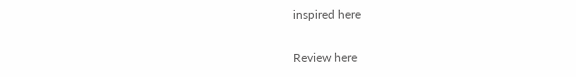inspired here

Review here